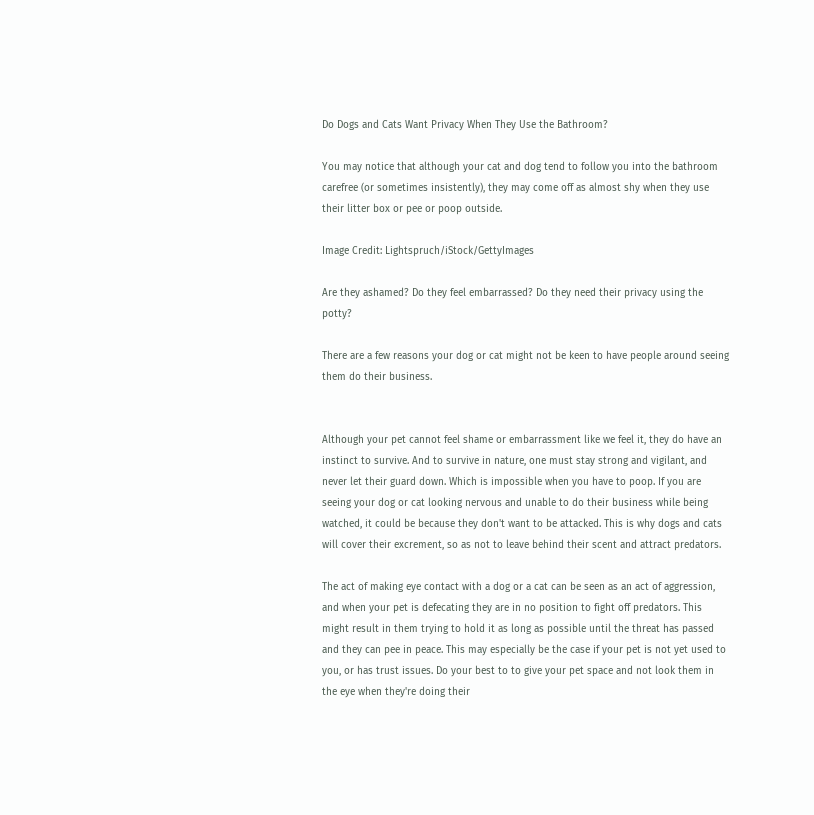Do Dogs and Cats Want Privacy When They Use the Bathroom?

You may notice that although your cat and dog tend to follow you into the bathroom carefree (or sometimes insistently), they may come off as almost shy when they use their litter box or pee or poop outside.

Image Credit: Lightspruch/iStock/GettyImages

Are they ashamed? Do they feel embarrassed? Do they need their privacy using the potty?

There are a few reasons your dog or cat might not be keen to have people around seeing them do their business.


Although your pet cannot feel shame or embarrassment like we feel it, they do have an instinct to survive. And to survive in nature, one must stay strong and vigilant, and never let their guard down. Which is impossible when you have to poop. If you are seeing your dog or cat looking nervous and unable to do their business while being watched, it could be because they don't want to be attacked. This is why dogs and cats will cover their excrement, so as not to leave behind their scent and attract predators.

The act of making eye contact with a dog or a cat can be seen as an act of aggression, and when your pet is defecating they are in no position to fight off predators. This might result in them trying to hold it as long as possible until the threat has passed and they can pee in peace. This may especially be the case if your pet is not yet used to you, or has trust issues. Do your best to to give your pet space and not look them in the eye when they're doing their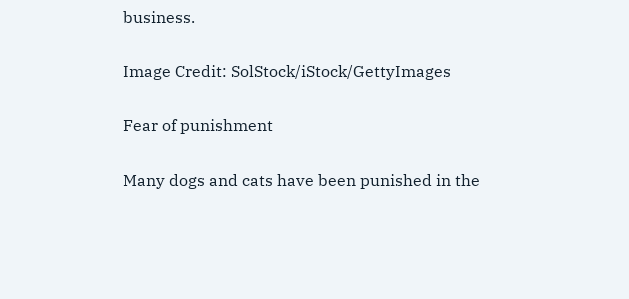business.

Image Credit: SolStock/iStock/GettyImages

Fear of punishment

Many dogs and cats have been punished in the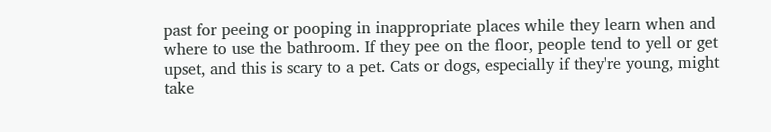past for peeing or pooping in inappropriate places while they learn when and where to use the bathroom. If they pee on the floor, people tend to yell or get upset, and this is scary to a pet. Cats or dogs, especially if they're young, might take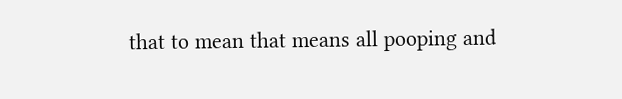that to mean that means all pooping and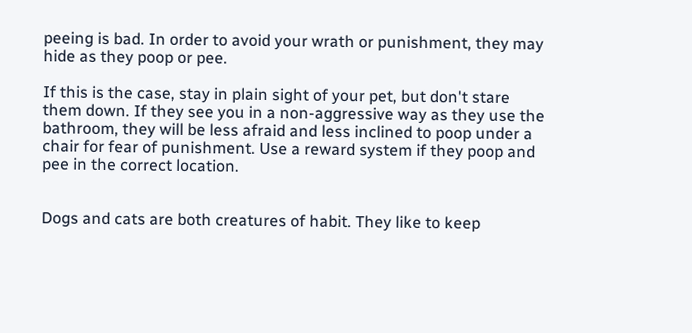peeing is bad. In order to avoid your wrath or punishment, they may hide as they poop or pee.

If this is the case, stay in plain sight of your pet, but don't stare them down. If they see you in a non-aggressive way as they use the bathroom, they will be less afraid and less inclined to poop under a chair for fear of punishment. Use a reward system if they poop and pee in the correct location.


Dogs and cats are both creatures of habit. They like to keep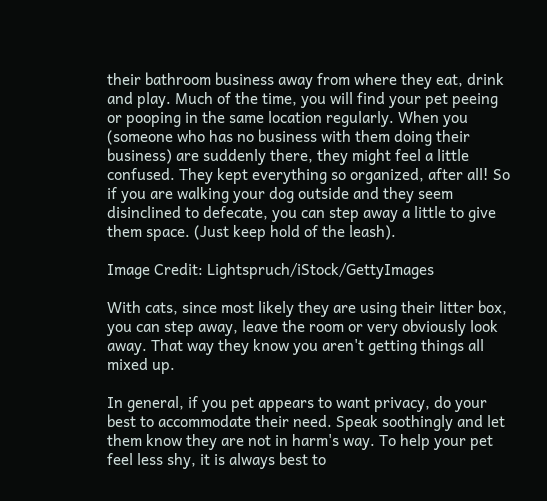their bathroom business away from where they eat, drink and play. Much of the time, you will find your pet peeing or pooping in the same location regularly. When you (someone who has no business with them doing their business) are suddenly there, they might feel a little confused. They kept everything so organized, after all! So if you are walking your dog outside and they seem disinclined to defecate, you can step away a little to give them space. (Just keep hold of the leash).

Image Credit: Lightspruch/iStock/GettyImages

With cats, since most likely they are using their litter box, you can step away, leave the room or very obviously look away. That way they know you aren't getting things all mixed up.

In general, if you pet appears to want privacy, do your best to accommodate their need. Speak soothingly and let them know they are not in harm's way. To help your pet feel less shy, it is always best to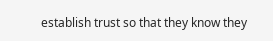establish trust so that they know they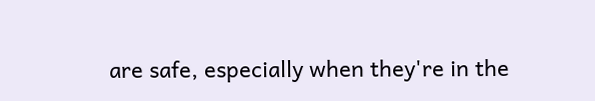are safe, especially when they're in the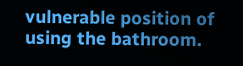vulnerable position of using the bathroom.